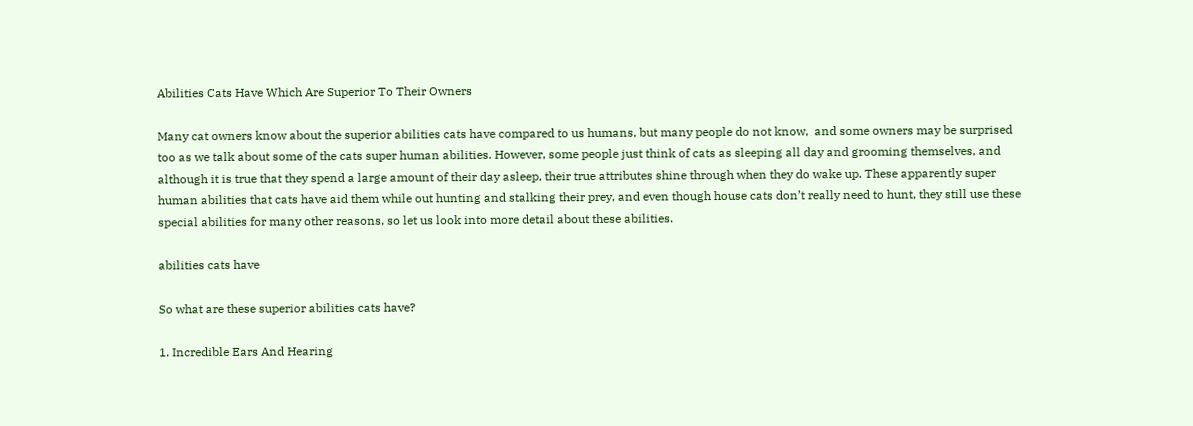Abilities Cats Have Which Are Superior To Their Owners

Many cat owners know about the superior abilities cats have compared to us humans, but many people do not know,  and some owners may be surprised too as we talk about some of the cats super human abilities. However, some people just think of cats as sleeping all day and grooming themselves, and although it is true that they spend a large amount of their day asleep, their true attributes shine through when they do wake up. These apparently super human abilities that cats have aid them while out hunting and stalking their prey, and even though house cats don’t really need to hunt, they still use these special abilities for many other reasons, so let us look into more detail about these abilities.

abilities cats have

So what are these superior abilities cats have?

1. Incredible Ears And Hearing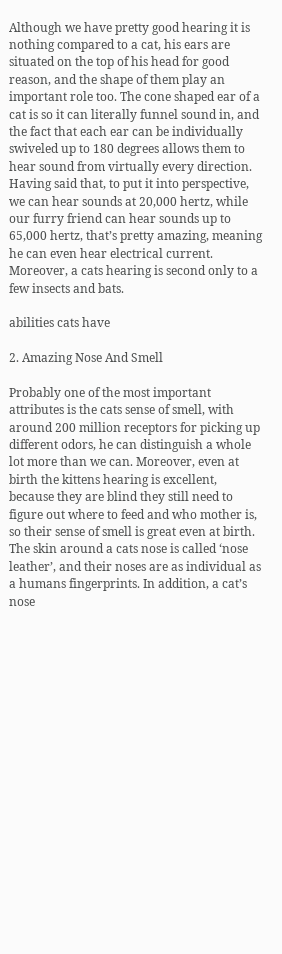Although we have pretty good hearing it is nothing compared to a cat, his ears are situated on the top of his head for good reason, and the shape of them play an important role too. The cone shaped ear of a cat is so it can literally funnel sound in, and the fact that each ear can be individually swiveled up to 180 degrees allows them to hear sound from virtually every direction. Having said that, to put it into perspective, we can hear sounds at 20,000 hertz, while our furry friend can hear sounds up to 65,000 hertz, that’s pretty amazing, meaning he can even hear electrical current. Moreover, a cats hearing is second only to a few insects and bats.

abilities cats have

2. Amazing Nose And Smell

Probably one of the most important attributes is the cats sense of smell, with around 200 million receptors for picking up different odors, he can distinguish a whole lot more than we can. Moreover, even at birth the kittens hearing is excellent, because they are blind they still need to figure out where to feed and who mother is, so their sense of smell is great even at birth. The skin around a cats nose is called ‘nose leather’, and their noses are as individual as a humans fingerprints. In addition, a cat’s nose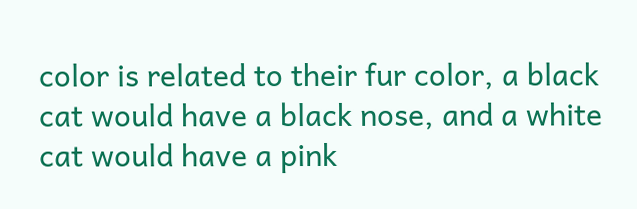color is related to their fur color, a black cat would have a black nose, and a white cat would have a pink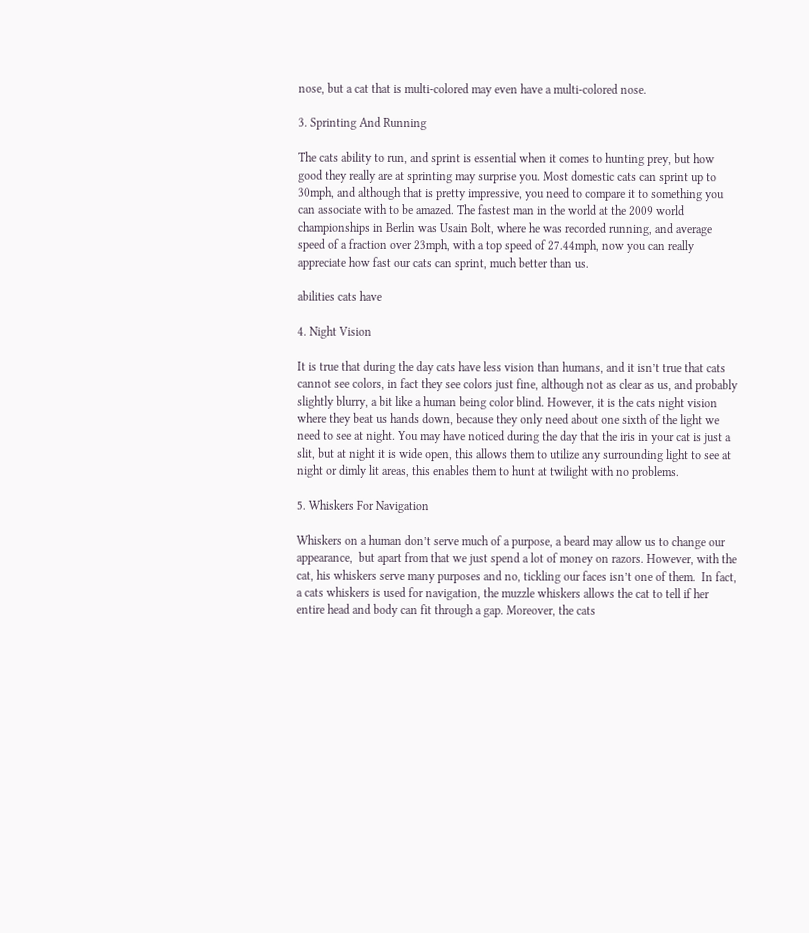nose, but a cat that is multi-colored may even have a multi-colored nose.

3. Sprinting And Running

The cats ability to run, and sprint is essential when it comes to hunting prey, but how good they really are at sprinting may surprise you. Most domestic cats can sprint up to 30mph, and although that is pretty impressive, you need to compare it to something you can associate with to be amazed. The fastest man in the world at the 2009 world championships in Berlin was Usain Bolt, where he was recorded running, and average speed of a fraction over 23mph, with a top speed of 27.44mph, now you can really appreciate how fast our cats can sprint, much better than us.

abilities cats have

4. Night Vision

It is true that during the day cats have less vision than humans, and it isn’t true that cats cannot see colors, in fact they see colors just fine, although not as clear as us, and probably slightly blurry, a bit like a human being color blind. However, it is the cats night vision where they beat us hands down, because they only need about one sixth of the light we need to see at night. You may have noticed during the day that the iris in your cat is just a slit, but at night it is wide open, this allows them to utilize any surrounding light to see at night or dimly lit areas, this enables them to hunt at twilight with no problems.

5. Whiskers For Navigation

Whiskers on a human don’t serve much of a purpose, a beard may allow us to change our appearance,  but apart from that we just spend a lot of money on razors. However, with the cat, his whiskers serve many purposes and no, tickling our faces isn’t one of them.  In fact, a cats whiskers is used for navigation, the muzzle whiskers allows the cat to tell if her entire head and body can fit through a gap. Moreover, the cats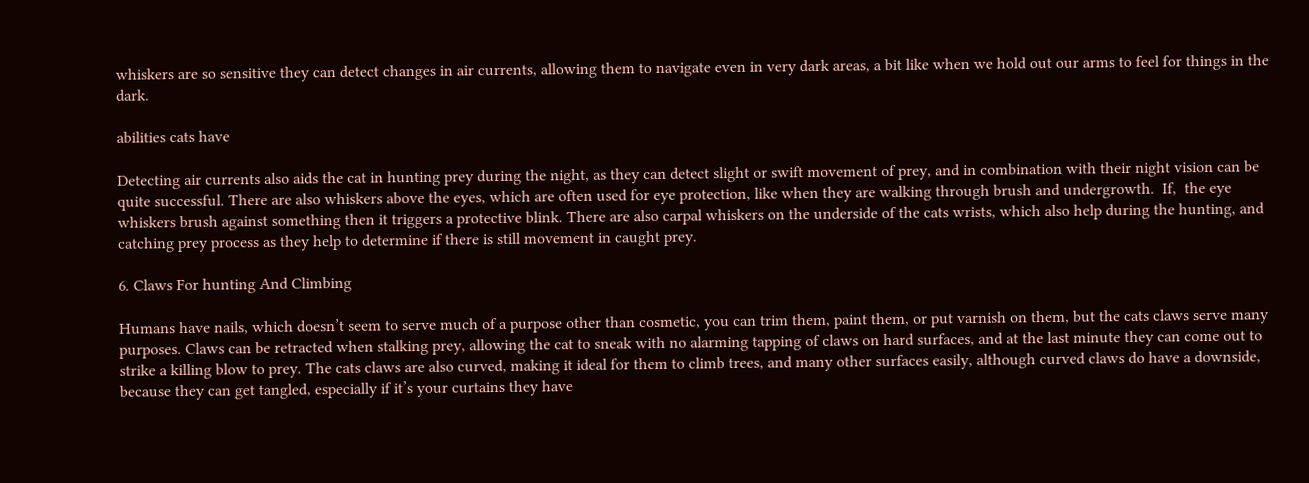whiskers are so sensitive they can detect changes in air currents, allowing them to navigate even in very dark areas, a bit like when we hold out our arms to feel for things in the dark.

abilities cats have

Detecting air currents also aids the cat in hunting prey during the night, as they can detect slight or swift movement of prey, and in combination with their night vision can be quite successful. There are also whiskers above the eyes, which are often used for eye protection, like when they are walking through brush and undergrowth.  If,  the eye whiskers brush against something then it triggers a protective blink. There are also carpal whiskers on the underside of the cats wrists, which also help during the hunting, and catching prey process as they help to determine if there is still movement in caught prey.

6. Claws For hunting And Climbing

Humans have nails, which doesn’t seem to serve much of a purpose other than cosmetic, you can trim them, paint them, or put varnish on them, but the cats claws serve many purposes. Claws can be retracted when stalking prey, allowing the cat to sneak with no alarming tapping of claws on hard surfaces, and at the last minute they can come out to strike a killing blow to prey. The cats claws are also curved, making it ideal for them to climb trees, and many other surfaces easily, although curved claws do have a downside, because they can get tangled, especially if it’s your curtains they have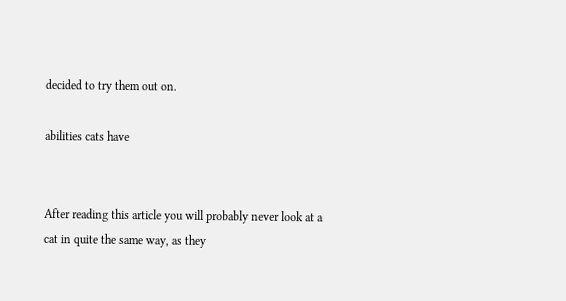decided to try them out on.

abilities cats have


After reading this article you will probably never look at a cat in quite the same way, as they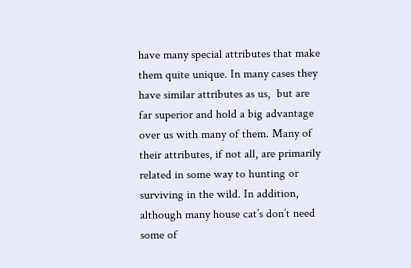have many special attributes that make them quite unique. In many cases they have similar attributes as us,  but are far superior and hold a big advantage over us with many of them. Many of their attributes, if not all, are primarily related in some way to hunting or surviving in the wild. In addition, although many house cat’s don’t need some of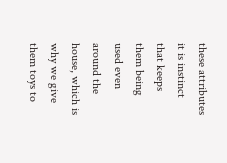these attributes it is instinct that keeps them being used even around the house, which is why we give them toys to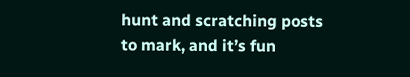hunt and scratching posts to mark, and it’s fun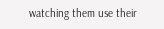watching them use their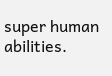super human abilities.